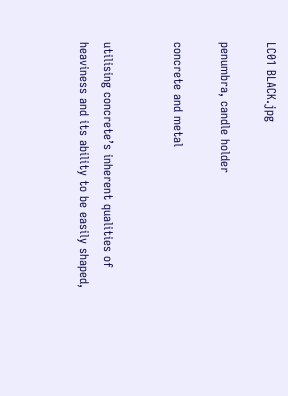LC01 BLACK.jpg

penumbra, candle holder

concrete and metal


utilising concrete’s inherent qualities of heaviness and its ability to be easily shaped,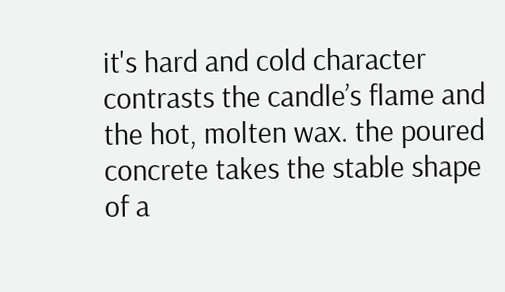it's hard and cold character contrasts the candle’s flame and the hot, molten wax. the poured concrete takes the stable shape of a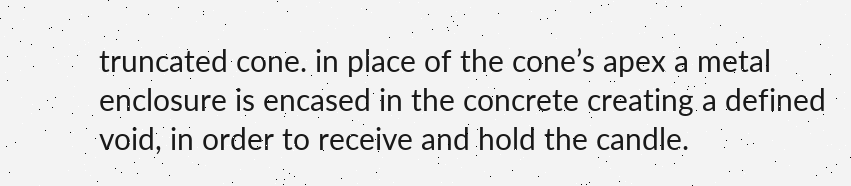truncated cone. in place of the cone’s apex a metal enclosure is encased in the concrete creating a defined void, in order to receive and hold the candle.